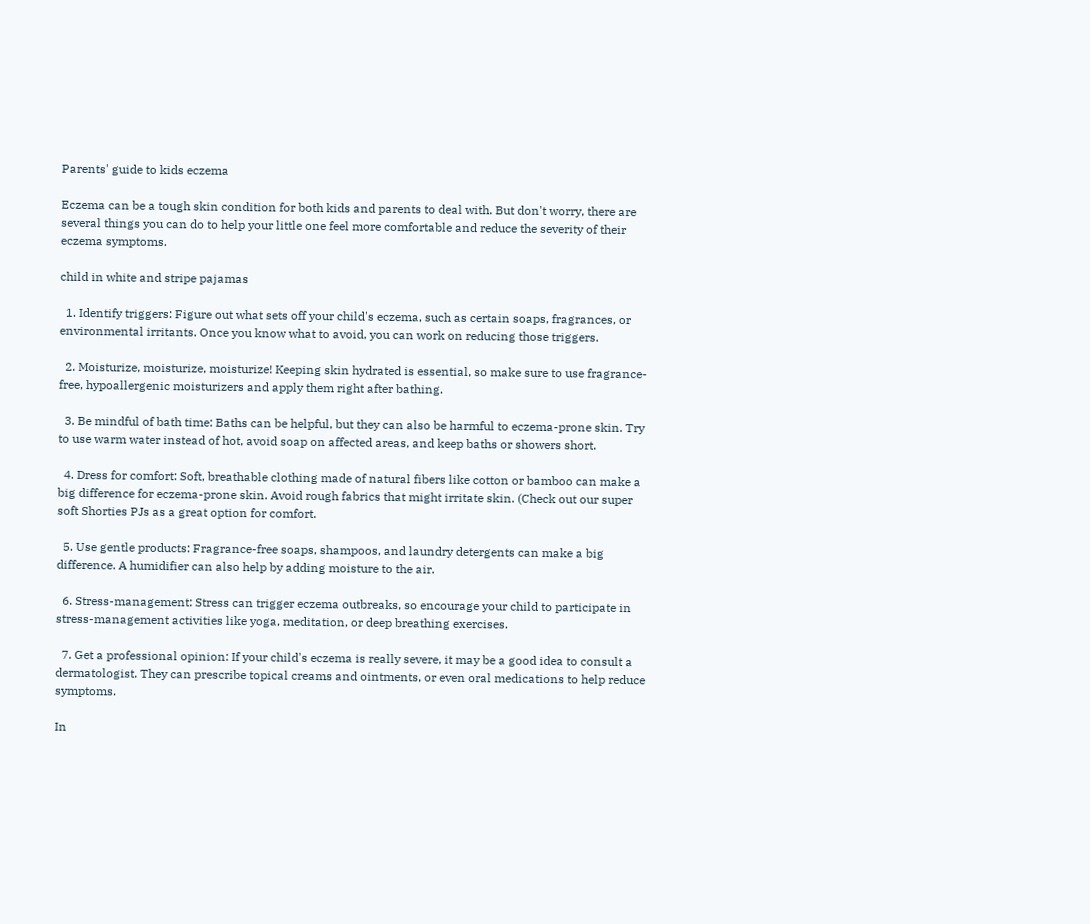Parents' guide to kids eczema

Eczema can be a tough skin condition for both kids and parents to deal with. But don't worry, there are several things you can do to help your little one feel more comfortable and reduce the severity of their eczema symptoms.

child in white and stripe pajamas

  1. Identify triggers: Figure out what sets off your child's eczema, such as certain soaps, fragrances, or environmental irritants. Once you know what to avoid, you can work on reducing those triggers.

  2. Moisturize, moisturize, moisturize! Keeping skin hydrated is essential, so make sure to use fragrance-free, hypoallergenic moisturizers and apply them right after bathing.

  3. Be mindful of bath time: Baths can be helpful, but they can also be harmful to eczema-prone skin. Try to use warm water instead of hot, avoid soap on affected areas, and keep baths or showers short.

  4. Dress for comfort: Soft, breathable clothing made of natural fibers like cotton or bamboo can make a big difference for eczema-prone skin. Avoid rough fabrics that might irritate skin. (Check out our super soft Shorties PJs as a great option for comfort.

  5. Use gentle products: Fragrance-free soaps, shampoos, and laundry detergents can make a big difference. A humidifier can also help by adding moisture to the air.

  6. Stress-management: Stress can trigger eczema outbreaks, so encourage your child to participate in stress-management activities like yoga, meditation, or deep breathing exercises.

  7. Get a professional opinion: If your child's eczema is really severe, it may be a good idea to consult a dermatologist. They can prescribe topical creams and ointments, or even oral medications to help reduce symptoms.

In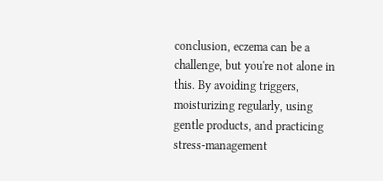conclusion, eczema can be a challenge, but you're not alone in this. By avoiding triggers, moisturizing regularly, using gentle products, and practicing stress-management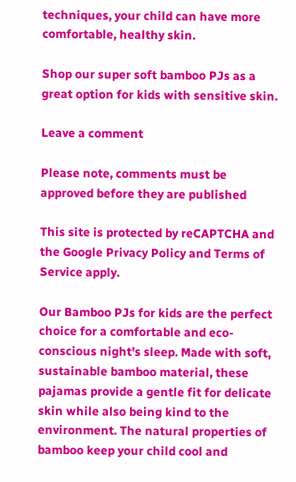techniques, your child can have more comfortable, healthy skin.

Shop our super soft bamboo PJs as a great option for kids with sensitive skin.

Leave a comment

Please note, comments must be approved before they are published

This site is protected by reCAPTCHA and the Google Privacy Policy and Terms of Service apply.

Our Bamboo PJs for kids are the perfect choice for a comfortable and eco-conscious night's sleep. Made with soft, sustainable bamboo material, these pajamas provide a gentle fit for delicate skin while also being kind to the environment. The natural properties of bamboo keep your child cool and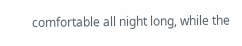comfortable all night long, while the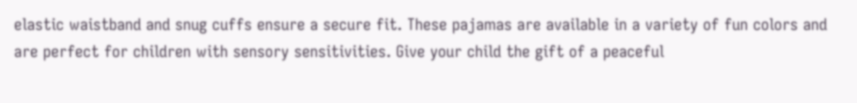elastic waistband and snug cuffs ensure a secure fit. These pajamas are available in a variety of fun colors and are perfect for children with sensory sensitivities. Give your child the gift of a peaceful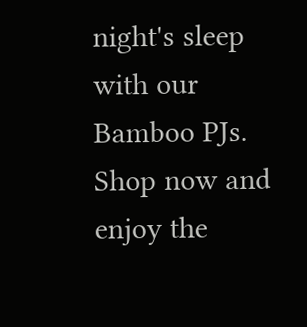night's sleep with our Bamboo PJs. Shop now and enjoy the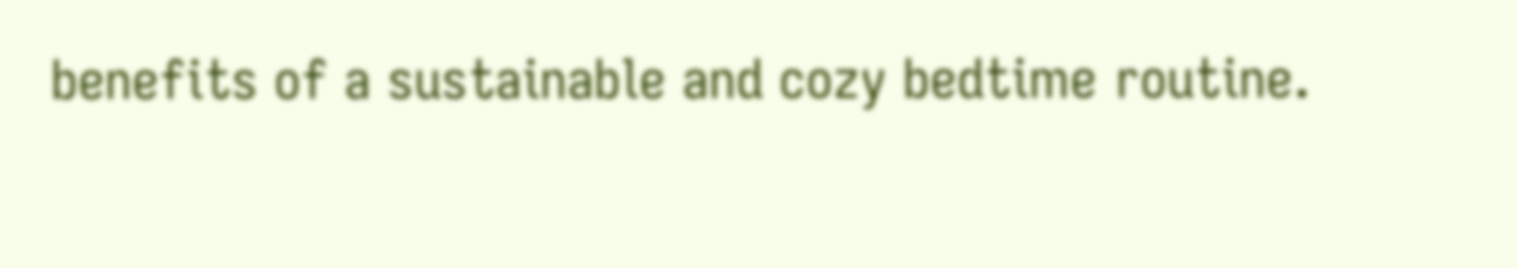benefits of a sustainable and cozy bedtime routine.